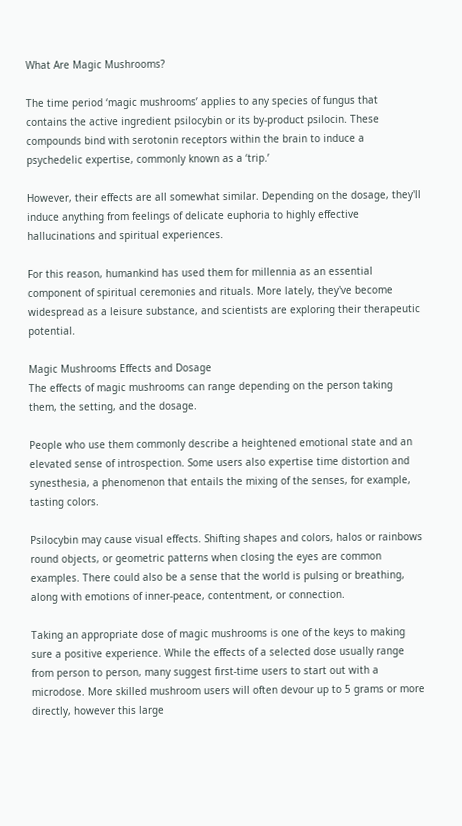What Are Magic Mushrooms?

The time period ‘magic mushrooms’ applies to any species of fungus that contains the active ingredient psilocybin or its by-product psilocin. These compounds bind with serotonin receptors within the brain to induce a psychedelic expertise, commonly known as a ‘trip.’

However, their effects are all somewhat similar. Depending on the dosage, they'll induce anything from feelings of delicate euphoria to highly effective hallucinations and spiritual experiences.

For this reason, humankind has used them for millennia as an essential component of spiritual ceremonies and rituals. More lately, they've become widespread as a leisure substance, and scientists are exploring their therapeutic potential.

Magic Mushrooms Effects and Dosage
The effects of magic mushrooms can range depending on the person taking them, the setting, and the dosage.

People who use them commonly describe a heightened emotional state and an elevated sense of introspection. Some users also expertise time distortion and synesthesia, a phenomenon that entails the mixing of the senses, for example, tasting colors.

Psilocybin may cause visual effects. Shifting shapes and colors, halos or rainbows round objects, or geometric patterns when closing the eyes are common examples. There could also be a sense that the world is pulsing or breathing, along with emotions of inner-peace, contentment, or connection.

Taking an appropriate dose of magic mushrooms is one of the keys to making sure a positive experience. While the effects of a selected dose usually range from person to person, many suggest first-time users to start out with a microdose. More skilled mushroom users will often devour up to 5 grams or more directly, however this large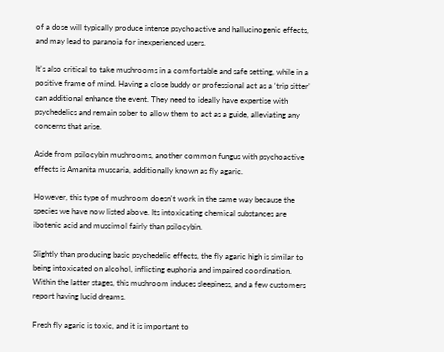of a dose will typically produce intense psychoactive and hallucinogenic effects, and may lead to paranoia for inexperienced users.

It's also critical to take mushrooms in a comfortable and safe setting, while in a positive frame of mind. Having a close buddy or professional act as a ‘trip sitter’ can additional enhance the event. They need to ideally have expertise with psychedelics and remain sober to allow them to act as a guide, alleviating any concerns that arise.

Aside from psilocybin mushrooms, another common fungus with psychoactive effects is Amanita muscaria, additionally known as fly agaric.

However, this type of mushroom doesn't work in the same way because the species we have now listed above. Its intoxicating chemical substances are ibotenic acid and muscimol fairly than psilocybin.

Slightly than producing basic psychedelic effects, the fly agaric high is similar to being intoxicated on alcohol, inflicting euphoria and impaired coordination. Within the latter stages, this mushroom induces sleepiness, and a few customers report having lucid dreams.

Fresh fly agaric is toxic, and it is important to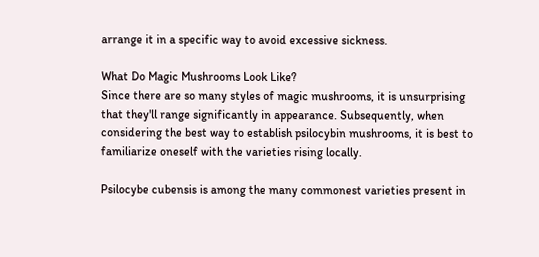arrange it in a specific way to avoid excessive sickness.

What Do Magic Mushrooms Look Like?
Since there are so many styles of magic mushrooms, it is unsurprising that they'll range significantly in appearance. Subsequently, when considering the best way to establish psilocybin mushrooms, it is best to familiarize oneself with the varieties rising locally.

Psilocybe cubensis is among the many commonest varieties present in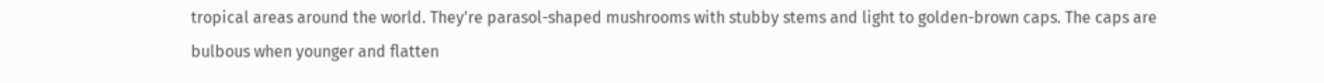tropical areas around the world. They're parasol-shaped mushrooms with stubby stems and light to golden-brown caps. The caps are bulbous when younger and flatten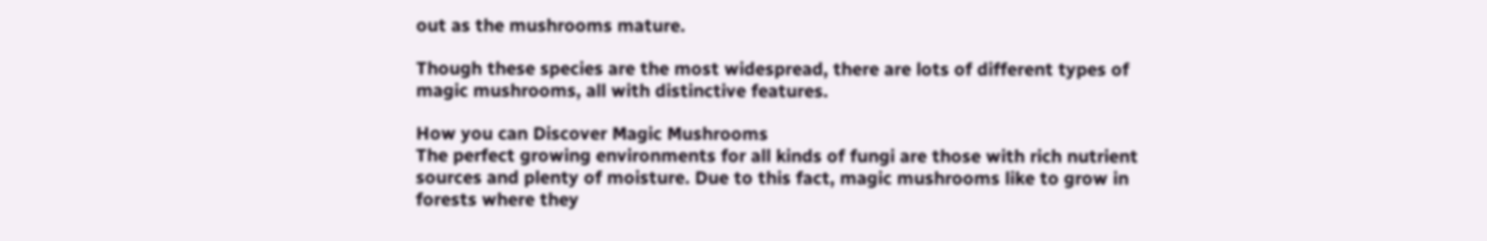out as the mushrooms mature.

Though these species are the most widespread, there are lots of different types of magic mushrooms, all with distinctive features.

How you can Discover Magic Mushrooms
The perfect growing environments for all kinds of fungi are those with rich nutrient sources and plenty of moisture. Due to this fact, magic mushrooms like to grow in forests where they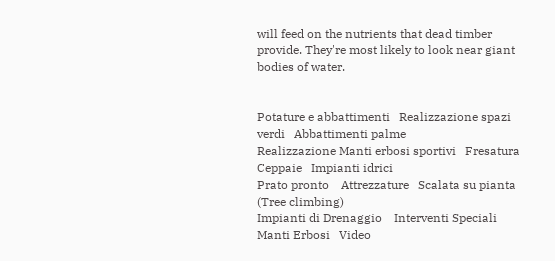will feed on the nutrients that dead timber provide. They're most likely to look near giant bodies of water.


Potature e abbattimenti   Realizzazione spazi verdi   Abbattimenti palme
Realizzazione Manti erbosi sportivi   Fresatura Ceppaie   Impianti idrici
Prato pronto    Attrezzature   Scalata su pianta (Tree climbing)
Impianti di Drenaggio    Interventi Speciali Manti Erbosi   Video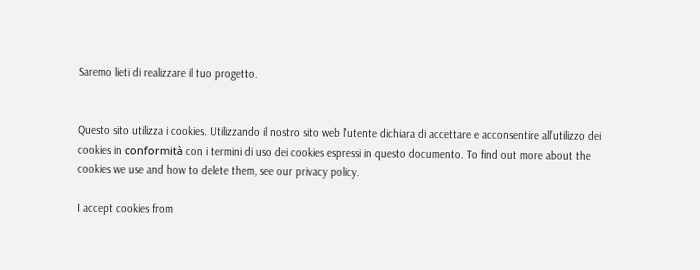Saremo lieti di realizzare il tuo progetto.


Questo sito utilizza i cookies. Utilizzando il nostro sito web l'utente dichiara di accettare e acconsentire all’utilizzo dei cookies in conformità con i termini di uso dei cookies espressi in questo documento. To find out more about the cookies we use and how to delete them, see our privacy policy.

I accept cookies from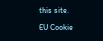this site.

EU Cookie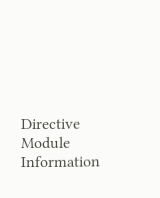Directive Module Information